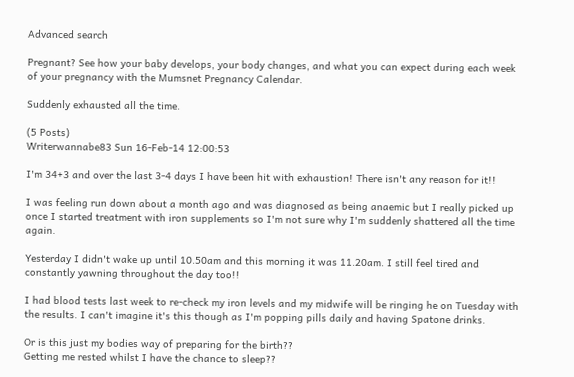Advanced search

Pregnant? See how your baby develops, your body changes, and what you can expect during each week of your pregnancy with the Mumsnet Pregnancy Calendar.

Suddenly exhausted all the time.

(5 Posts)
Writerwannabe83 Sun 16-Feb-14 12:00:53

I'm 34+3 and over the last 3-4 days I have been hit with exhaustion! There isn't any reason for it!!

I was feeling run down about a month ago and was diagnosed as being anaemic but I really picked up once I started treatment with iron supplements so I'm not sure why I'm suddenly shattered all the time again.

Yesterday I didn't wake up until 10.50am and this morning it was 11.20am. I still feel tired and constantly yawning throughout the day too!!

I had blood tests last week to re-check my iron levels and my midwife will be ringing he on Tuesday with the results. I can't imagine it's this though as I'm popping pills daily and having Spatone drinks.

Or is this just my bodies way of preparing for the birth??
Getting me rested whilst I have the chance to sleep??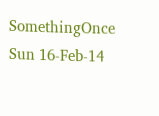SomethingOnce Sun 16-Feb-14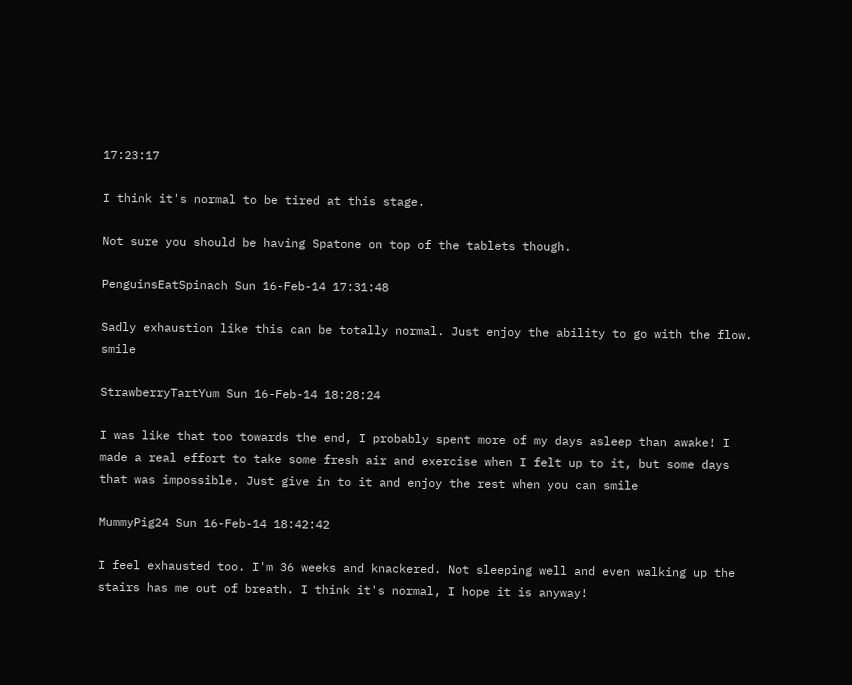17:23:17

I think it's normal to be tired at this stage.

Not sure you should be having Spatone on top of the tablets though.

PenguinsEatSpinach Sun 16-Feb-14 17:31:48

Sadly exhaustion like this can be totally normal. Just enjoy the ability to go with the flow. smile

StrawberryTartYum Sun 16-Feb-14 18:28:24

I was like that too towards the end, I probably spent more of my days asleep than awake! I made a real effort to take some fresh air and exercise when I felt up to it, but some days that was impossible. Just give in to it and enjoy the rest when you can smile

MummyPig24 Sun 16-Feb-14 18:42:42

I feel exhausted too. I'm 36 weeks and knackered. Not sleeping well and even walking up the stairs has me out of breath. I think it's normal, I hope it is anyway!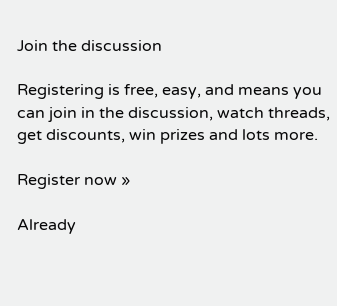Join the discussion

Registering is free, easy, and means you can join in the discussion, watch threads, get discounts, win prizes and lots more.

Register now »

Already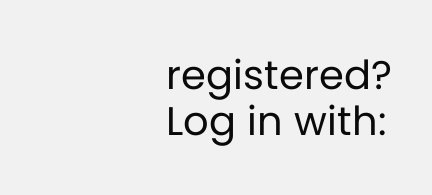registered? Log in with: